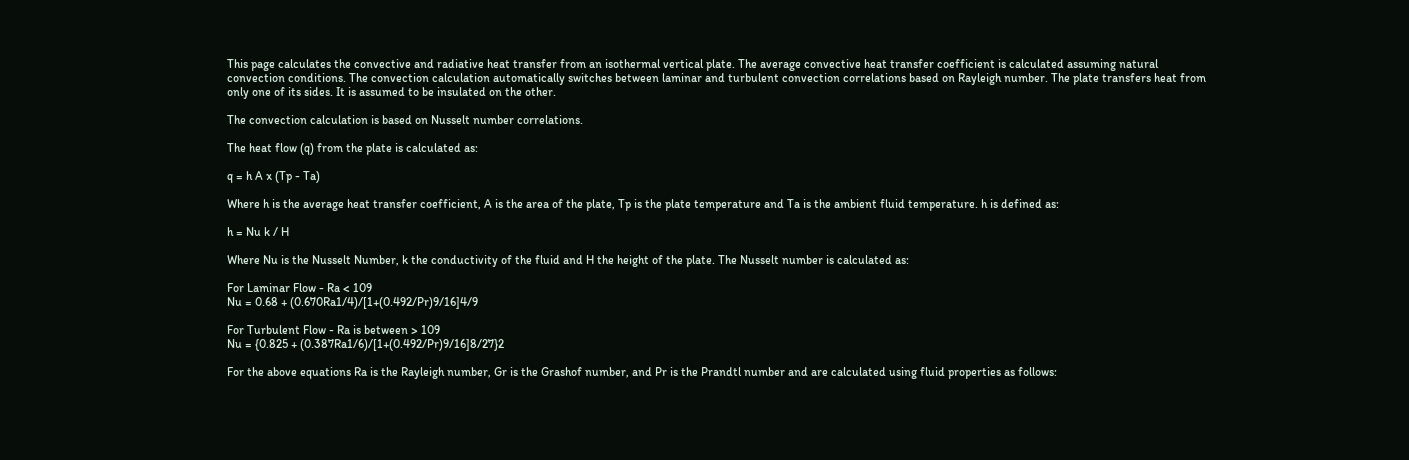This page calculates the convective and radiative heat transfer from an isothermal vertical plate. The average convective heat transfer coefficient is calculated assuming natural convection conditions. The convection calculation automatically switches between laminar and turbulent convection correlations based on Rayleigh number. The plate transfers heat from only one of its sides. It is assumed to be insulated on the other.

The convection calculation is based on Nusselt number correlations.

The heat flow (q) from the plate is calculated as:

q = h A x (Tp - Ta)

Where h is the average heat transfer coefficient, A is the area of the plate, Tp is the plate temperature and Ta is the ambient fluid temperature. h is defined as:

h = Nu k / H

Where Nu is the Nusselt Number, k the conductivity of the fluid and H the height of the plate. The Nusselt number is calculated as:

For Laminar Flow - Ra < 109
Nu = 0.68 + (0.670Ra1/4)/[1+(0.492/Pr)9/16]4/9

For Turbulent Flow - Ra is between > 109
Nu = {0.825 + (0.387Ra1/6)/[1+(0.492/Pr)9/16]8/27}2

For the above equations Ra is the Rayleigh number, Gr is the Grashof number, and Pr is the Prandtl number and are calculated using fluid properties as follows: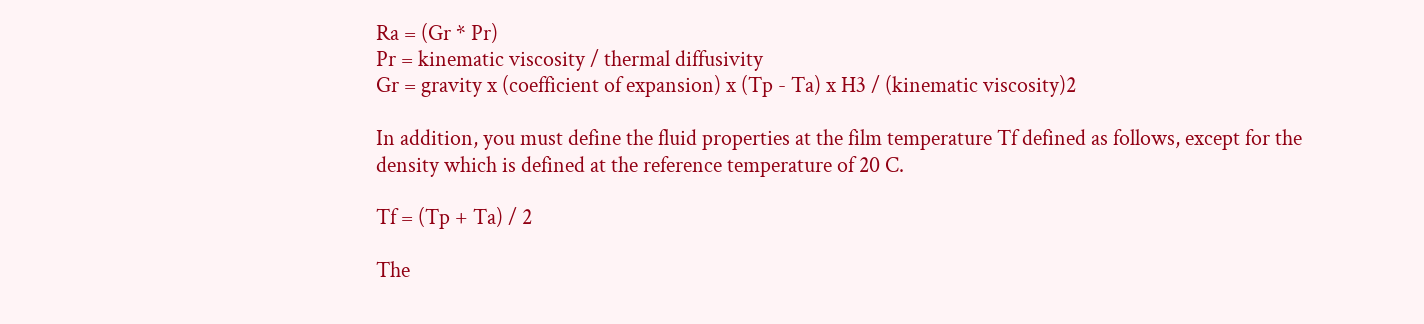Ra = (Gr * Pr)
Pr = kinematic viscosity / thermal diffusivity
Gr = gravity x (coefficient of expansion) x (Tp - Ta) x H3 / (kinematic viscosity)2

In addition, you must define the fluid properties at the film temperature Tf defined as follows, except for the density which is defined at the reference temperature of 20 C.

Tf = (Tp + Ta) / 2

The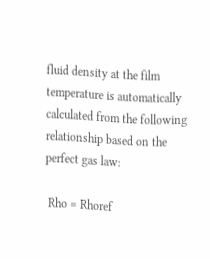fluid density at the film temperature is automatically calculated from the following relationship based on the perfect gas law:

 Rho = Rhoref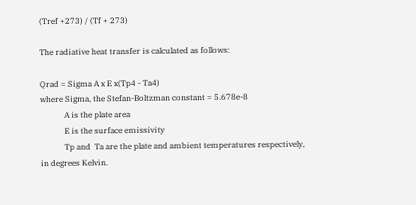(Tref +273) / (Tf + 273)

The radiative heat transfer is calculated as follows:

Qrad = Sigma A x E x(Tp4 - Ta4)
where Sigma, the Stefan-Boltzman constant = 5.678e-8
            A is the plate area
            E is the surface emissivity
            Tp and  Ta are the plate and ambient temperatures respectively, in degrees Kelvin.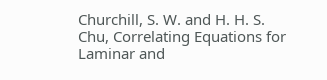Churchill, S. W. and H. H. S. Chu, Correlating Equations for Laminar and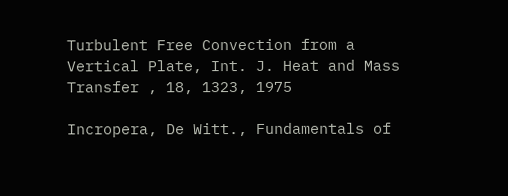Turbulent Free Convection from a Vertical Plate, Int. J. Heat and Mass Transfer , 18, 1323, 1975

Incropera, De Witt., Fundamentals of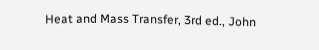Heat and Mass Transfer, 3rd ed., John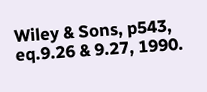Wiley & Sons, p543, eq.9.26 & 9.27, 1990.